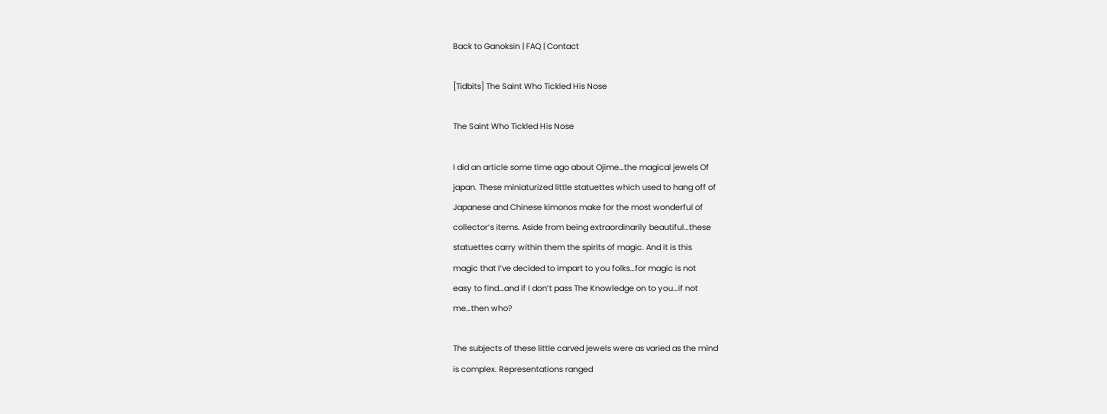Back to Ganoksin | FAQ | Contact

[Tidbits] The Saint Who Tickled His Nose

The Saint Who Tickled His Nose

I did an article some time ago about Ojime…the magical jewels Of
japan. These miniaturized little statuettes which used to hang off of
Japanese and Chinese kimonos make for the most wonderful of
collector’s items. Aside from being extraordinarily beautiful…these
statuettes carry within them the spirits of magic. And it is this
magic that I’ve decided to impart to you folks…for magic is not
easy to find…and if I don’t pass The Knowledge on to you…if not
me…then who?

The subjects of these little carved jewels were as varied as the mind
is complex. Representations ranged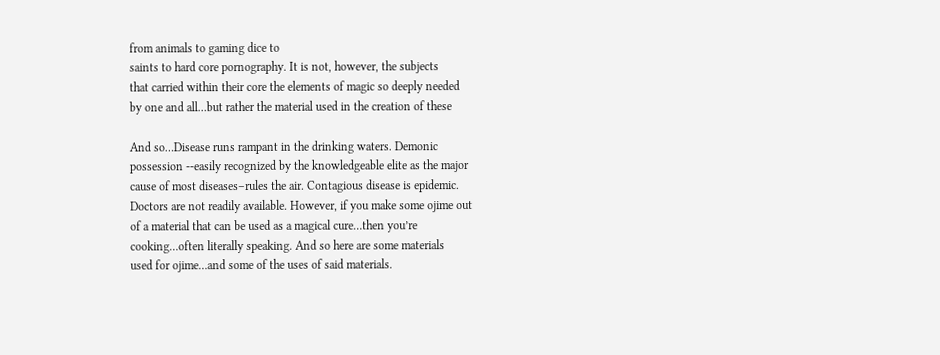from animals to gaming dice to
saints to hard core pornography. It is not, however, the subjects
that carried within their core the elements of magic so deeply needed
by one and all…but rather the material used in the creation of these

And so…Disease runs rampant in the drinking waters. Demonic
possession --easily recognized by the knowledgeable elite as the major
cause of most diseases–rules the air. Contagious disease is epidemic.
Doctors are not readily available. However, if you make some ojime out
of a material that can be used as a magical cure…then you’re
cooking…often literally speaking. And so here are some materials
used for ojime…and some of the uses of said materials.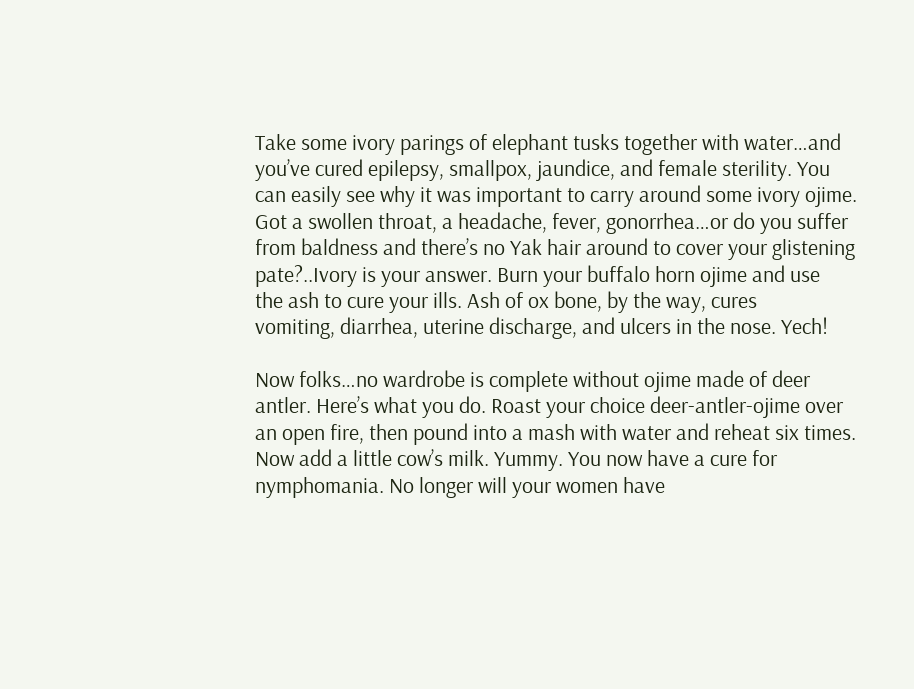Take some ivory parings of elephant tusks together with water…and
you’ve cured epilepsy, smallpox, jaundice, and female sterility. You
can easily see why it was important to carry around some ivory ojime.
Got a swollen throat, a headache, fever, gonorrhea…or do you suffer
from baldness and there’s no Yak hair around to cover your glistening
pate?..Ivory is your answer. Burn your buffalo horn ojime and use
the ash to cure your ills. Ash of ox bone, by the way, cures
vomiting, diarrhea, uterine discharge, and ulcers in the nose. Yech!

Now folks…no wardrobe is complete without ojime made of deer
antler. Here’s what you do. Roast your choice deer-antler-ojime over
an open fire, then pound into a mash with water and reheat six times.
Now add a little cow’s milk. Yummy. You now have a cure for
nymphomania. No longer will your women have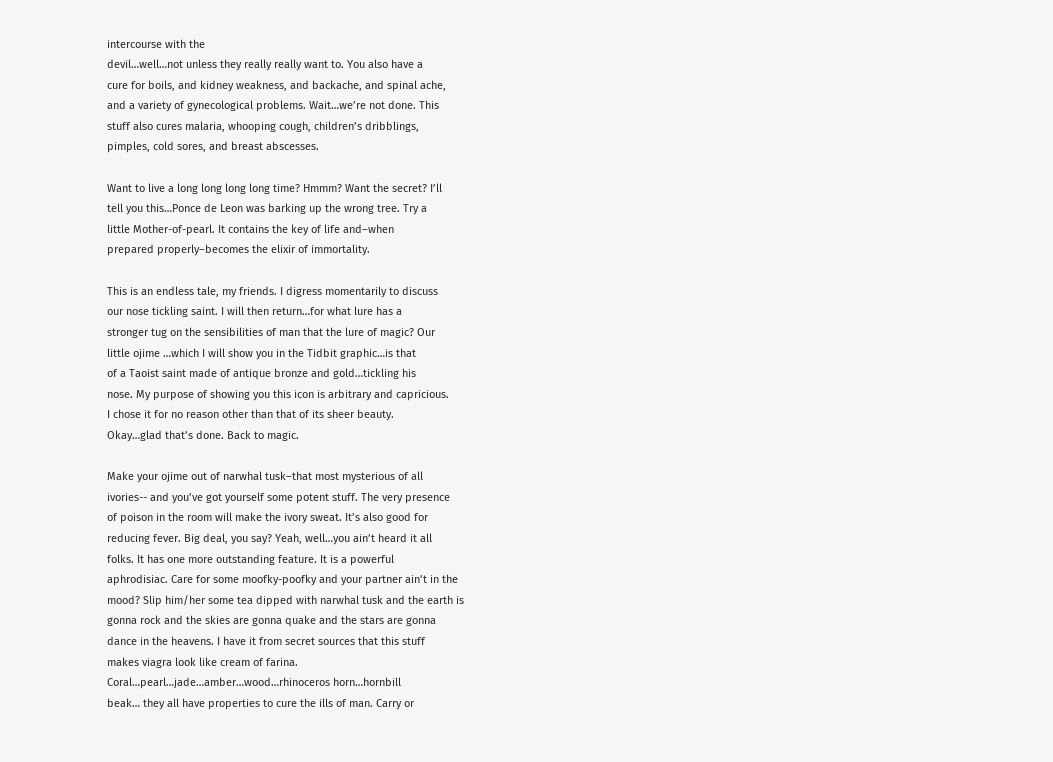intercourse with the
devil…well…not unless they really really want to. You also have a
cure for boils, and kidney weakness, and backache, and spinal ache,
and a variety of gynecological problems. Wait…we’re not done. This
stuff also cures malaria, whooping cough, children’s dribblings,
pimples, cold sores, and breast abscesses.

Want to live a long long long long time? Hmmm? Want the secret? I’ll
tell you this…Ponce de Leon was barking up the wrong tree. Try a
little Mother-of-pearl. It contains the key of life and–when
prepared properly–becomes the elixir of immortality.

This is an endless tale, my friends. I digress momentarily to discuss
our nose tickling saint. I will then return…for what lure has a
stronger tug on the sensibilities of man that the lure of magic? Our
little ojime …which I will show you in the Tidbit graphic…is that
of a Taoist saint made of antique bronze and gold…tickling his
nose. My purpose of showing you this icon is arbitrary and capricious.
I chose it for no reason other than that of its sheer beauty.
Okay…glad that’s done. Back to magic.

Make your ojime out of narwhal tusk–that most mysterious of all
ivories-- and you’ve got yourself some potent stuff. The very presence
of poison in the room will make the ivory sweat. It’s also good for
reducing fever. Big deal, you say? Yeah, well…you ain’t heard it all
folks. It has one more outstanding feature. It is a powerful
aphrodisiac. Care for some moofky-poofky and your partner ain’t in the
mood? Slip him/her some tea dipped with narwhal tusk and the earth is
gonna rock and the skies are gonna quake and the stars are gonna
dance in the heavens. I have it from secret sources that this stuff
makes viagra look like cream of farina.
Coral…pearl…jade…amber…wood…rhinoceros horn…hornbill
beak… they all have properties to cure the ills of man. Carry or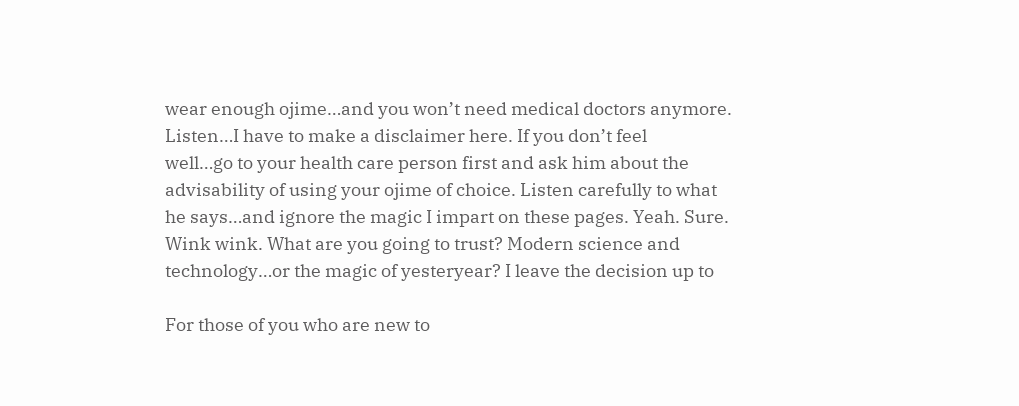wear enough ojime…and you won’t need medical doctors anymore.
Listen…I have to make a disclaimer here. If you don’t feel
well…go to your health care person first and ask him about the
advisability of using your ojime of choice. Listen carefully to what
he says…and ignore the magic I impart on these pages. Yeah. Sure.
Wink wink. What are you going to trust? Modern science and
technology…or the magic of yesteryear? I leave the decision up to

For those of you who are new to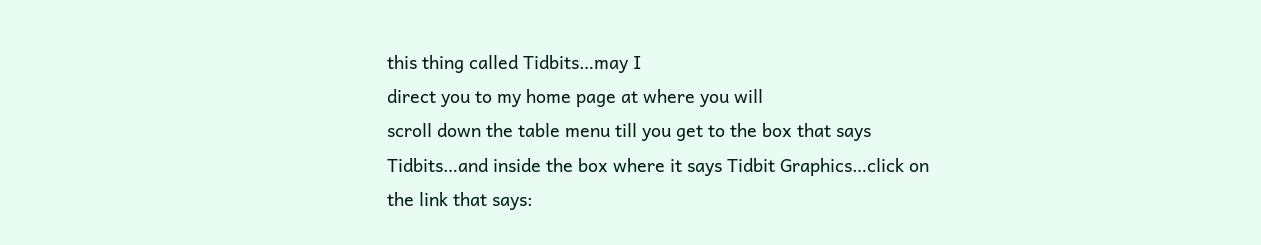this thing called Tidbits…may I
direct you to my home page at where you will
scroll down the table menu till you get to the box that says
Tidbits…and inside the box where it says Tidbit Graphics…click on
the link that says: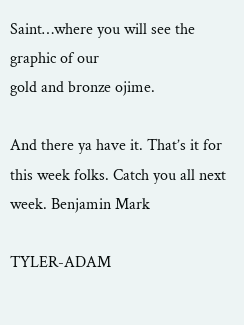Saint…where you will see the graphic of our
gold and bronze ojime.

And there ya have it. That’s it for this week folks. Catch you all next
week. Benjamin Mark

TYLER-ADAM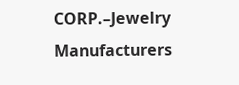CORP.–Jewelry Manufacturers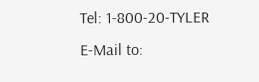Tel: 1-800-20-TYLER
E-Mail to: